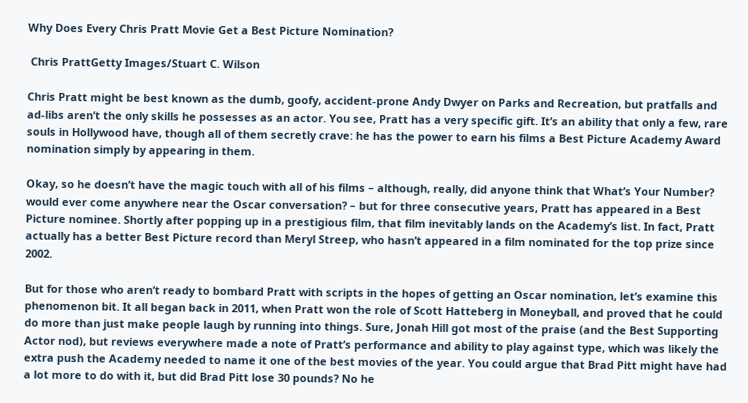Why Does Every Chris Pratt Movie Get a Best Picture Nomination?

 Chris PrattGetty Images/Stuart C. Wilson

Chris Pratt might be best known as the dumb, goofy, accident-prone Andy Dwyer on Parks and Recreation, but pratfalls and ad-libs aren’t the only skills he possesses as an actor. You see, Pratt has a very specific gift. It’s an ability that only a few, rare souls in Hollywood have, though all of them secretly crave: he has the power to earn his films a Best Picture Academy Award nomination simply by appearing in them.

Okay, so he doesn’t have the magic touch with all of his films – although, really, did anyone think that What’s Your Number? would ever come anywhere near the Oscar conversation? – but for three consecutive years, Pratt has appeared in a Best Picture nominee. Shortly after popping up in a prestigious film, that film inevitably lands on the Academy’s list. In fact, Pratt actually has a better Best Picture record than Meryl Streep, who hasn’t appeared in a film nominated for the top prize since 2002.

But for those who aren’t ready to bombard Pratt with scripts in the hopes of getting an Oscar nomination, let’s examine this phenomenon bit. It all began back in 2011, when Pratt won the role of Scott Hatteberg in Moneyball, and proved that he could do more than just make people laugh by running into things. Sure, Jonah Hill got most of the praise (and the Best Supporting Actor nod), but reviews everywhere made a note of Pratt’s performance and ability to play against type, which was likely the extra push the Academy needed to name it one of the best movies of the year. You could argue that Brad Pitt might have had a lot more to do with it, but did Brad Pitt lose 30 pounds? No he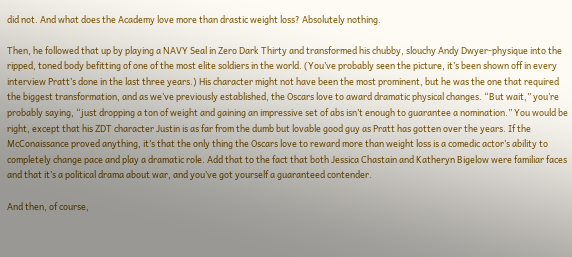did not. And what does the Academy love more than drastic weight loss? Absolutely nothing.

Then, he followed that up by playing a NAVY Seal in Zero Dark Thirty and transformed his chubby, slouchy Andy Dwyer-physique into the ripped, toned body befitting of one of the most elite soldiers in the world. (You’ve probably seen the picture, it’s been shown off in every interview Pratt’s done in the last three years.) His character might not have been the most prominent, but he was the one that required the biggest transformation, and as we’ve previously established, the Oscars love to award dramatic physical changes. “But wait,” you’re probably saying, “just dropping a ton of weight and gaining an impressive set of abs isn’t enough to guarantee a nomination.” You would be right, except that his ZDT character Justin is as far from the dumb but lovable good guy as Pratt has gotten over the years. If the McConaissance proved anything, it’s that the only thing the Oscars love to reward more than weight loss is a comedic actor’s ability to completely change pace and play a dramatic role. Add that to the fact that both Jessica Chastain and Katheryn Bigelow were familiar faces and that it’s a political drama about war, and you’ve got yourself a guaranteed contender.

And then, of course,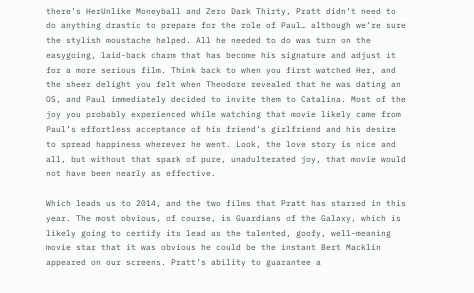there’s HerUnlike Moneyball and Zero Dark Thirty, Pratt didn’t need to do anything drastic to prepare for the role of Paul… although we’re sure the stylish moustache helped. All he needed to do was turn on the easygoing, laid-back charm that has become his signature and adjust it for a more serious film. Think back to when you first watched Her, and the sheer delight you felt when Theodore revealed that he was dating an OS, and Paul immediately decided to invite them to Catalina. Most of the joy you probably experienced while watching that movie likely came from Paul’s effortless acceptance of his friend’s girlfriend and his desire to spread happiness wherever he went. Look, the love story is nice and all, but without that spark of pure, unadulterated joy, that movie would not have been nearly as effective.

Which leads us to 2014, and the two films that Pratt has starred in this year. The most obvious, of course, is Guardians of the Galaxy, which is likely going to certify its lead as the talented, goofy, well-meaning movie star that it was obvious he could be the instant Bert Macklin appeared on our screens. Pratt’s ability to guarantee a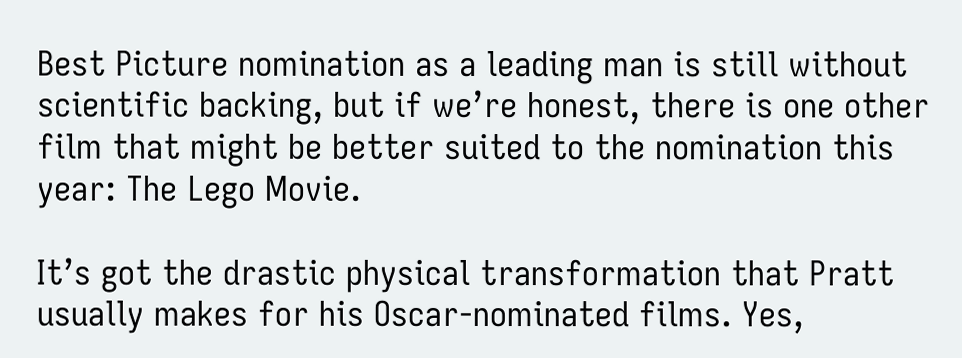Best Picture nomination as a leading man is still without scientific backing, but if we’re honest, there is one other film that might be better suited to the nomination this year: The Lego Movie.

It’s got the drastic physical transformation that Pratt usually makes for his Oscar-nominated films. Yes,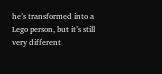he’s transformed into a Lego person, but it’s still very different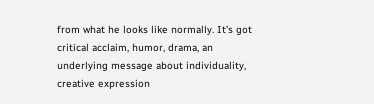from what he looks like normally. It’s got critical acclaim, humor, drama, an underlying message about individuality, creative expression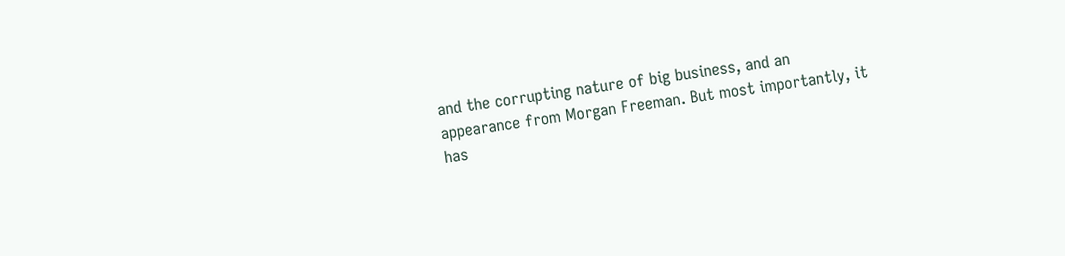and the corrupting nature of big business, and an appearance from Morgan Freeman. But most importantly, it has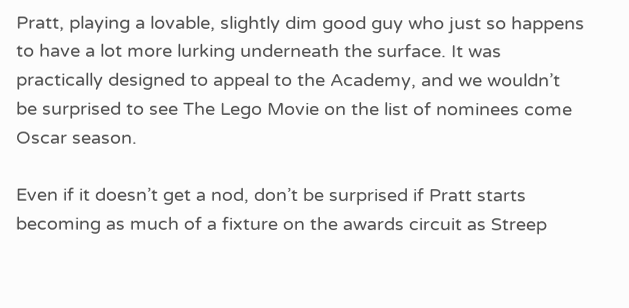Pratt, playing a lovable, slightly dim good guy who just so happens to have a lot more lurking underneath the surface. It was practically designed to appeal to the Academy, and we wouldn’t be surprised to see The Lego Movie on the list of nominees come Oscar season.

Even if it doesn’t get a nod, don’t be surprised if Pratt starts becoming as much of a fixture on the awards circuit as Streep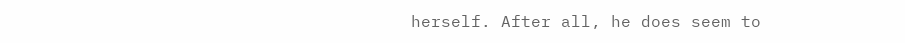herself. After all, he does seem to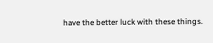have the better luck with these things.